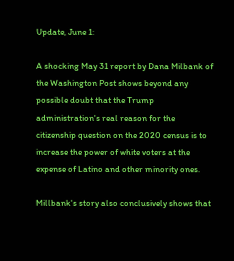Update, June 1:

A shocking May 31 report by Dana Milbank of the Washington Post shows beyond any possible doubt that the Trump administration's real reason for the citizenship question on the 2020 census is to increase the power of white voters at the expense of Latino and other minority ones.

Millbank's story also conclusively shows that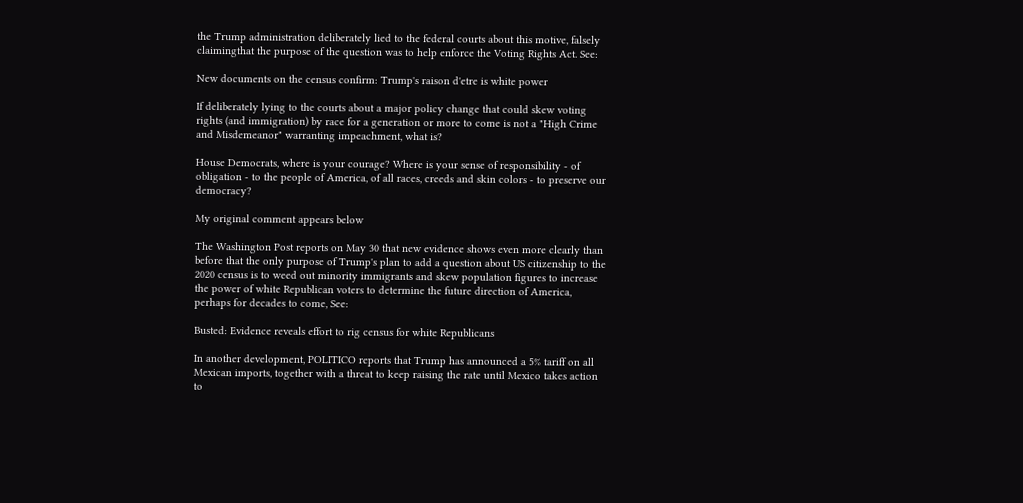the Trump administration deliberately lied to the federal courts about this motive, falsely claimingthat the purpose of the question was to help enforce the Voting Rights Act. See:

New documents on the census confirm: Trump's raison d'etre is white power

If deliberately lying to the courts about a major policy change that could skew voting rights (and immigration) by race for a generation or more to come is not a "High Crime and Misdemeanor" warranting impeachment, what is?

House Democrats, where is your courage? Where is your sense of responsibility - of obligation - to the people of America, of all races, creeds and skin colors - to preserve our democracy?

My original comment appears below

The Washington Post reports on May 30 that new evidence shows even more clearly than before that the only purpose of Trump's plan to add a question about US citizenship to the 2020 census is to weed out minority immigrants and skew population figures to increase the power of white Republican voters to determine the future direction of America, perhaps for decades to come, See:

Busted: Evidence reveals effort to rig census for white Republicans

In another development, POLITICO reports that Trump has announced a 5% tariff on all Mexican imports, together with a threat to keep raising the rate until Mexico takes action to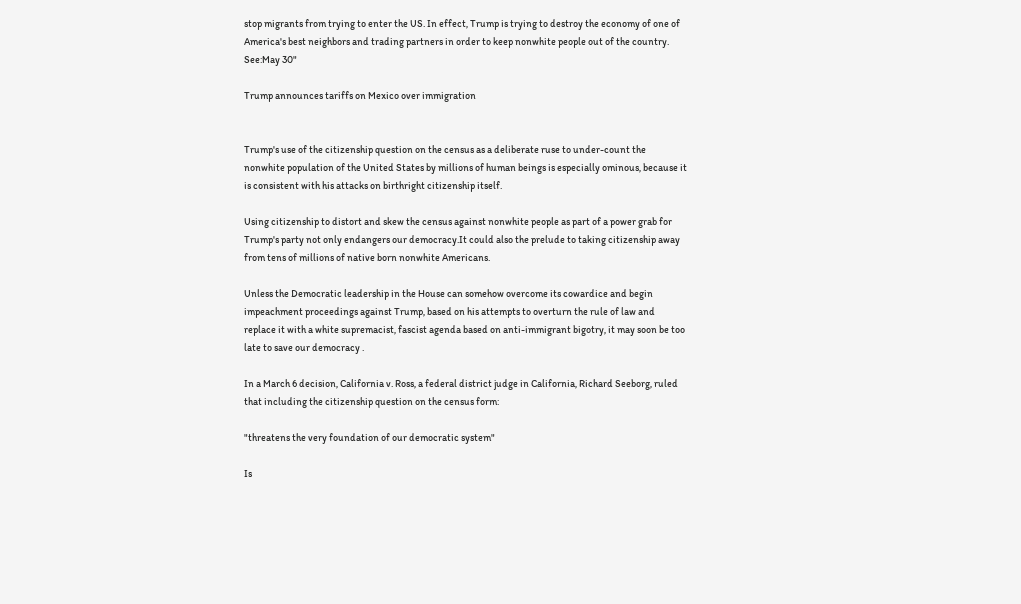stop migrants from trying to enter the US. In effect, Trump is trying to destroy the economy of one of America's best neighbors and trading partners in order to keep nonwhite people out of the country. See:May 30"

Trump announces tariffs on Mexico over immigration


Trump's use of the citizenship question on the census as a deliberate ruse to under-count the nonwhite population of the United States by millions of human beings is especially ominous, because it is consistent with his attacks on birthright citizenship itself.

Using citizenship to distort and skew the census against nonwhite people as part of a power grab for Trump's party not only endangers our democracy.It could also the prelude to taking citizenship away from tens of millions of native born nonwhite Americans.

Unless the Democratic leadership in the House can somehow overcome its cowardice and begin impeachment proceedings against Trump, based on his attempts to overturn the rule of law and replace it with a white supremacist, fascist agenda based on anti-immigrant bigotry, it may soon be too late to save our democracy .

In a March 6 decision, California v. Ross, a federal district judge in California, Richard Seeborg, ruled that including the citizenship question on the census form:

"threatens the very foundation of our democratic system"

Is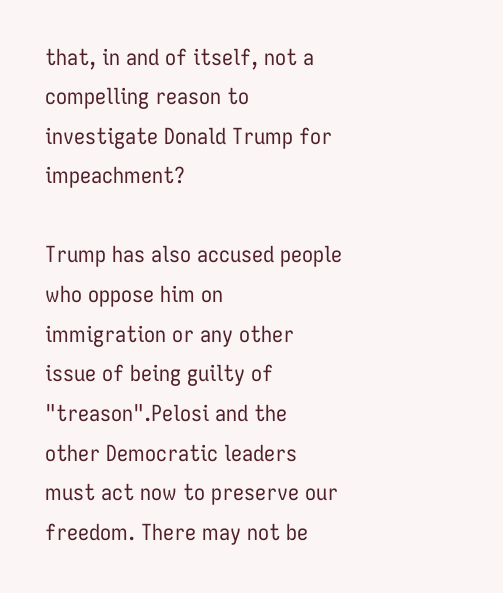that, in and of itself, not a compelling reason to investigate Donald Trump for impeachment?

Trump has also accused people who oppose him on immigration or any other issue of being guilty of "treason".Pelosi and the other Democratic leaders must act now to preserve our freedom. There may not be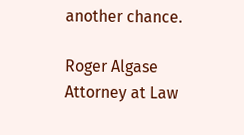another chance.

Roger Algase
Attorney at Law